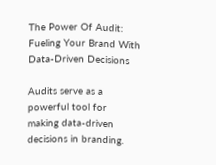The Power Of Audit: Fueling Your Brand With Data-Driven Decisions

Audits serve as a powerful tool for making data-driven decisions in branding.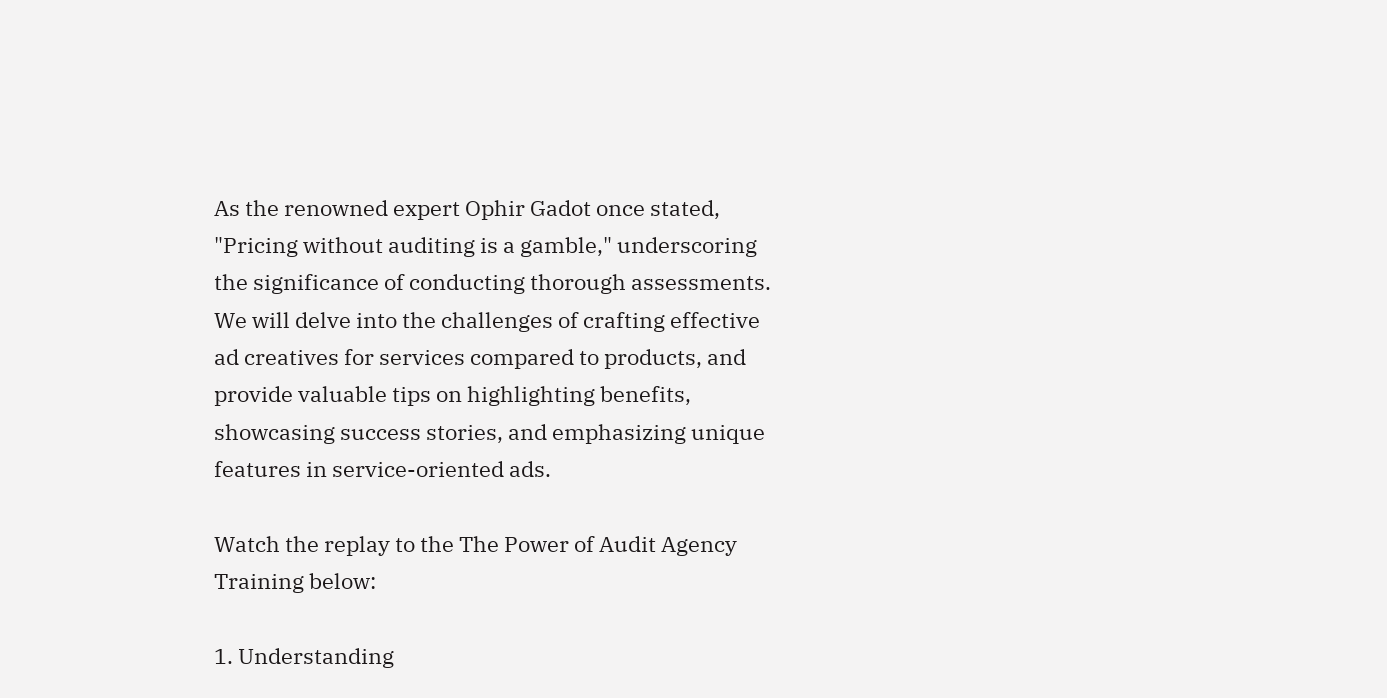As the renowned expert Ophir Gadot once stated, "Pricing without auditing is a gamble," underscoring the significance of conducting thorough assessments. We will delve into the challenges of crafting effective ad creatives for services compared to products, and provide valuable tips on highlighting benefits, showcasing success stories, and emphasizing unique features in service-oriented ads.

Watch the replay to the The Power of Audit Agency Training below:

1. Understanding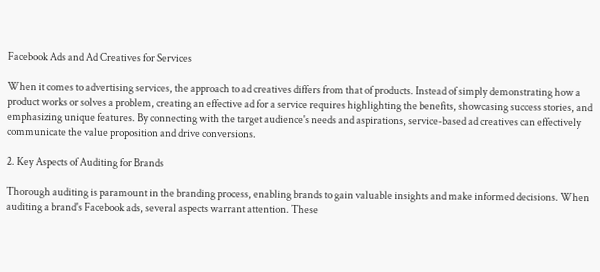Facebook Ads and Ad Creatives for Services

When it comes to advertising services, the approach to ad creatives differs from that of products. Instead of simply demonstrating how a product works or solves a problem, creating an effective ad for a service requires highlighting the benefits, showcasing success stories, and emphasizing unique features. By connecting with the target audience's needs and aspirations, service-based ad creatives can effectively communicate the value proposition and drive conversions.

2. Key Aspects of Auditing for Brands

Thorough auditing is paramount in the branding process, enabling brands to gain valuable insights and make informed decisions. When auditing a brand's Facebook ads, several aspects warrant attention. These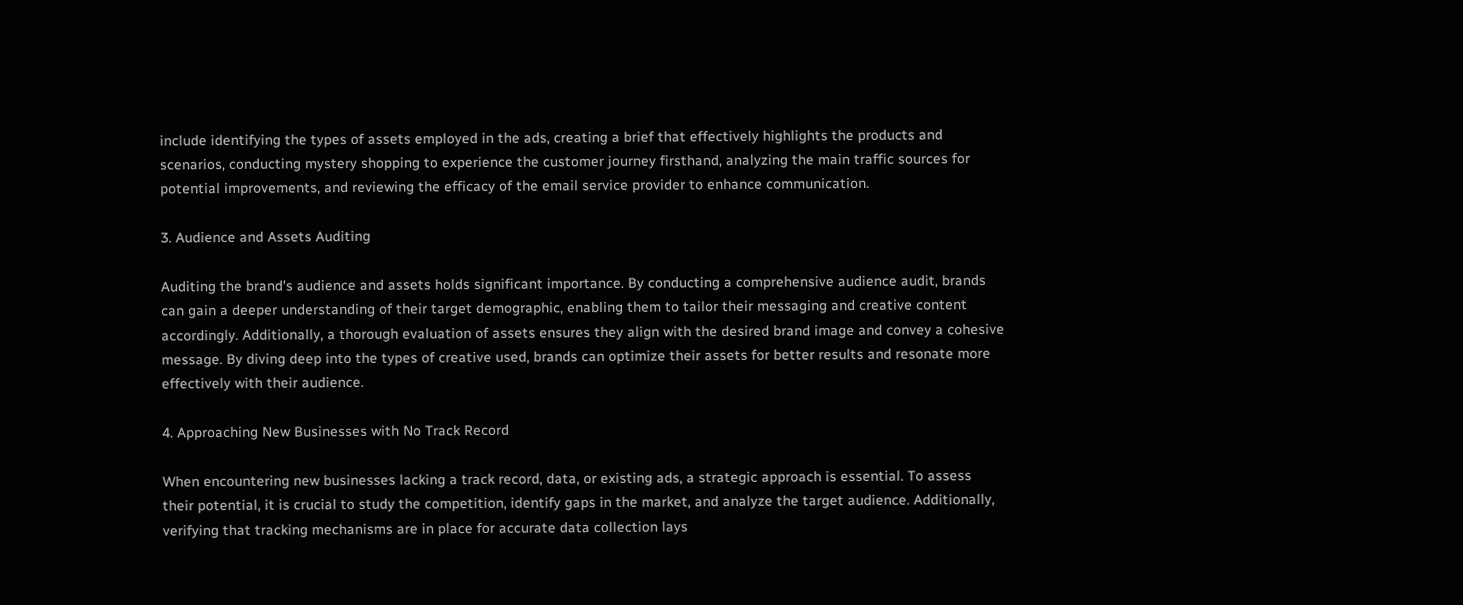include identifying the types of assets employed in the ads, creating a brief that effectively highlights the products and scenarios, conducting mystery shopping to experience the customer journey firsthand, analyzing the main traffic sources for potential improvements, and reviewing the efficacy of the email service provider to enhance communication.

3. Audience and Assets Auditing

Auditing the brand's audience and assets holds significant importance. By conducting a comprehensive audience audit, brands can gain a deeper understanding of their target demographic, enabling them to tailor their messaging and creative content accordingly. Additionally, a thorough evaluation of assets ensures they align with the desired brand image and convey a cohesive message. By diving deep into the types of creative used, brands can optimize their assets for better results and resonate more effectively with their audience.

4. Approaching New Businesses with No Track Record

When encountering new businesses lacking a track record, data, or existing ads, a strategic approach is essential. To assess their potential, it is crucial to study the competition, identify gaps in the market, and analyze the target audience. Additionally, verifying that tracking mechanisms are in place for accurate data collection lays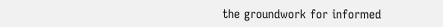the groundwork for informed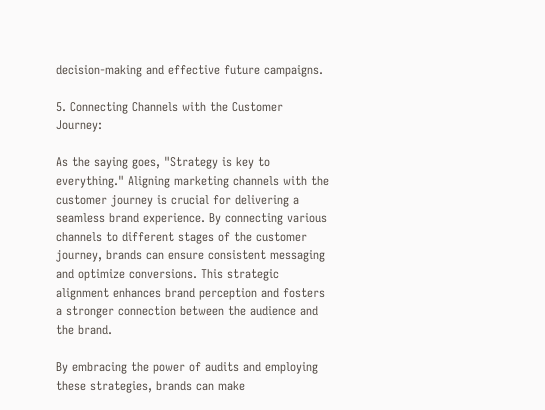decision-making and effective future campaigns.

5. Connecting Channels with the Customer Journey:

As the saying goes, "Strategy is key to everything." Aligning marketing channels with the customer journey is crucial for delivering a seamless brand experience. By connecting various channels to different stages of the customer journey, brands can ensure consistent messaging and optimize conversions. This strategic alignment enhances brand perception and fosters a stronger connection between the audience and the brand.

By embracing the power of audits and employing these strategies, brands can make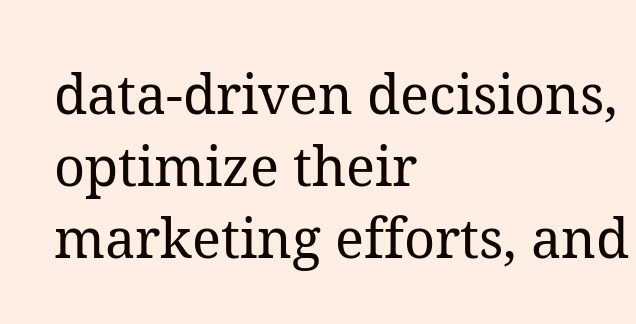data-driven decisions, optimize their marketing efforts, and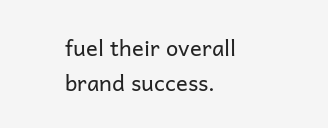fuel their overall brand success.